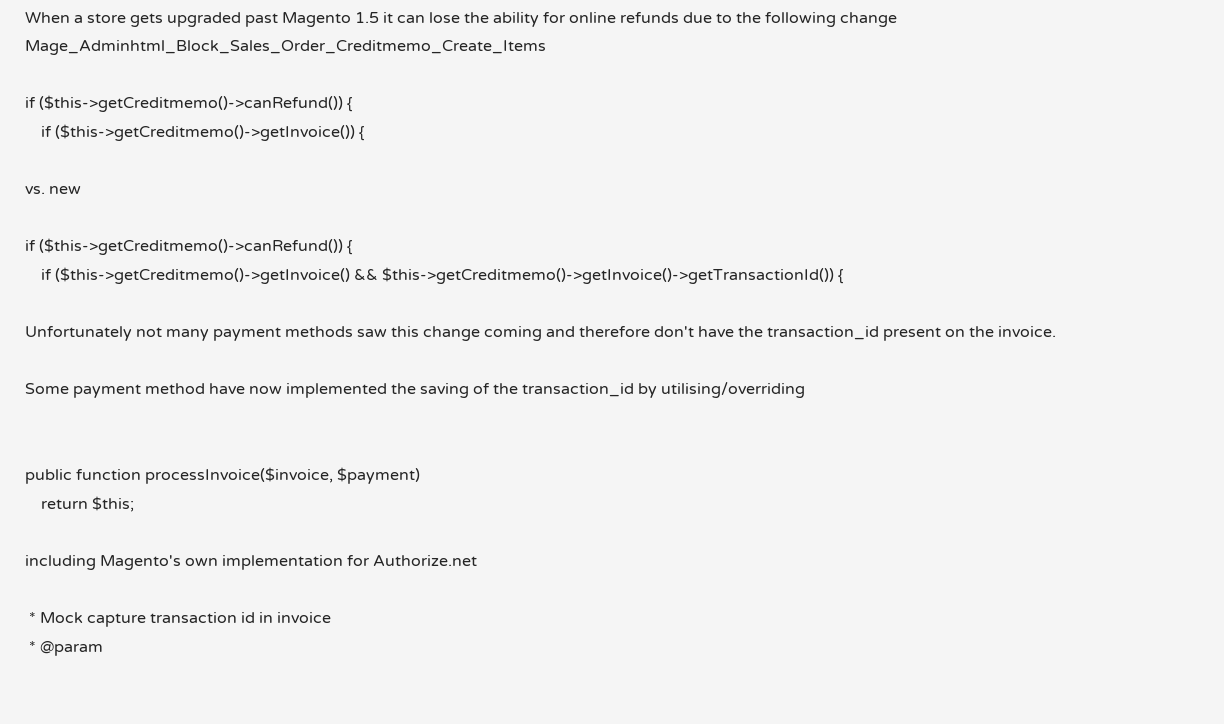When a store gets upgraded past Magento 1.5 it can lose the ability for online refunds due to the following change Mage_Adminhtml_Block_Sales_Order_Creditmemo_Create_Items

if ($this->getCreditmemo()->canRefund()) {
    if ($this->getCreditmemo()->getInvoice()) {

vs. new

if ($this->getCreditmemo()->canRefund()) {
    if ($this->getCreditmemo()->getInvoice() && $this->getCreditmemo()->getInvoice()->getTransactionId()) {

Unfortunately not many payment methods saw this change coming and therefore don't have the transaction_id present on the invoice.

Some payment method have now implemented the saving of the transaction_id by utilising/overriding


public function processInvoice($invoice, $payment)
    return $this;

including Magento's own implementation for Authorize.net

 * Mock capture transaction id in invoice
 * @param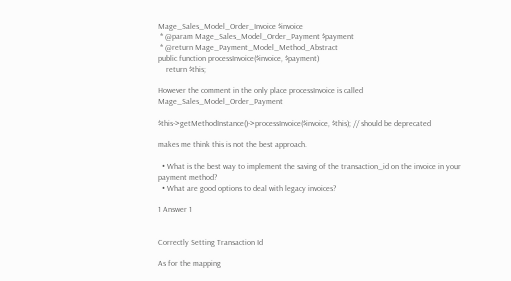Mage_Sales_Model_Order_Invoice $invoice
 * @param Mage_Sales_Model_Order_Payment $payment
 * @return Mage_Payment_Model_Method_Abstract
public function processInvoice($invoice, $payment)
    return $this;

However the comment in the only place processInvoice is called Mage_Sales_Model_Order_Payment

$this->getMethodInstance()->processInvoice($invoice, $this); // should be deprecated

makes me think this is not the best approach.

  • What is the best way to implement the saving of the transaction_id on the invoice in your payment method?
  • What are good options to deal with legacy invoices?

1 Answer 1


Correctly Setting Transaction Id

As for the mapping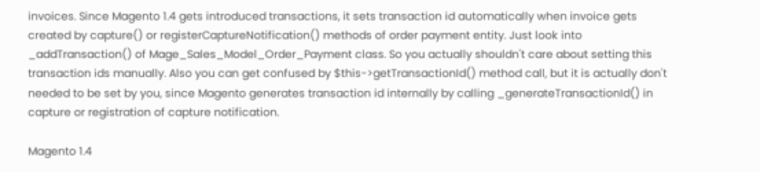invoices. Since Magento 1.4 gets introduced transactions, it sets transaction id automatically when invoice gets created by capture() or registerCaptureNotification() methods of order payment entity. Just look into _addTransaction() of Mage_Sales_Model_Order_Payment class. So you actually shouldn't care about setting this transaction ids manually. Also you can get confused by $this->getTransactionId() method call, but it is actually don't needed to be set by you, since Magento generates transaction id internally by calling _generateTransactionId() in capture or registration of capture notification.

Magento 1.4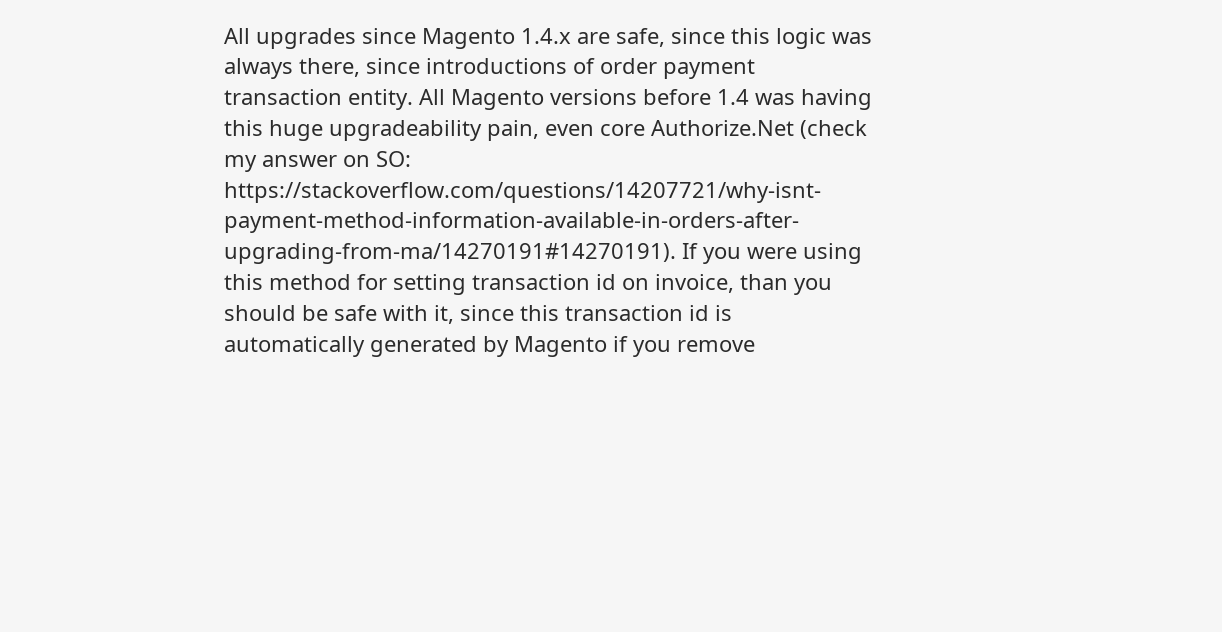All upgrades since Magento 1.4.x are safe, since this logic was always there, since introductions of order payment transaction entity. All Magento versions before 1.4 was having this huge upgradeability pain, even core Authorize.Net (check my answer on SO: https://stackoverflow.com/questions/14207721/why-isnt-payment-method-information-available-in-orders-after-upgrading-from-ma/14270191#14270191). If you were using this method for setting transaction id on invoice, than you should be safe with it, since this transaction id is automatically generated by Magento if you remove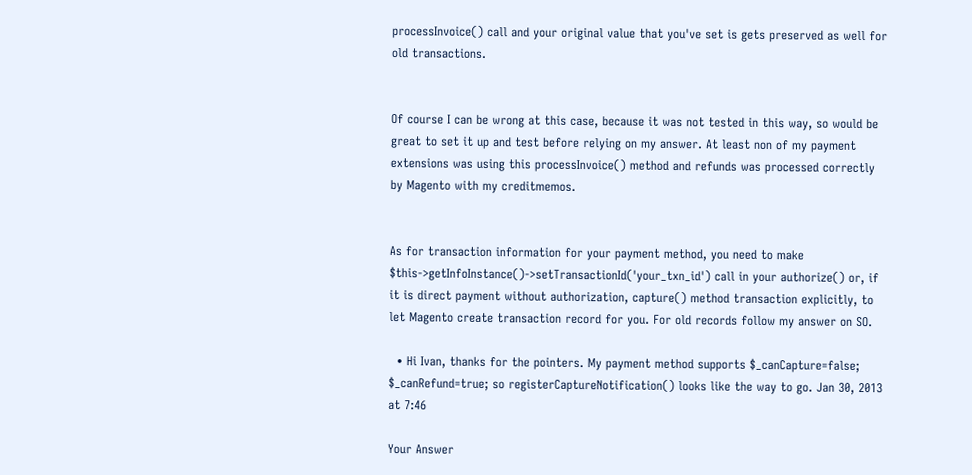processInvoice() call and your original value that you've set is gets preserved as well for old transactions.


Of course I can be wrong at this case, because it was not tested in this way, so would be great to set it up and test before relying on my answer. At least non of my payment extensions was using this processInvoice() method and refunds was processed correctly by Magento with my creditmemos.


As for transaction information for your payment method, you need to make $this->getInfoInstance()->setTransactionId('your_txn_id') call in your authorize() or, if it is direct payment without authorization, capture() method transaction explicitly, to let Magento create transaction record for you. For old records follow my answer on SO.

  • Hi Ivan, thanks for the pointers. My payment method supports $_canCapture=false; $_canRefund=true; so registerCaptureNotification() looks like the way to go. Jan 30, 2013 at 7:46

Your Answer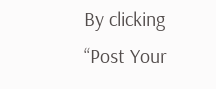By clicking “Post Your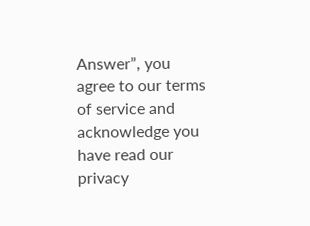Answer”, you agree to our terms of service and acknowledge you have read our privacy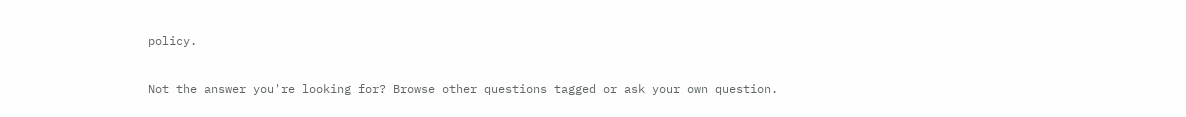policy.

Not the answer you're looking for? Browse other questions tagged or ask your own question.